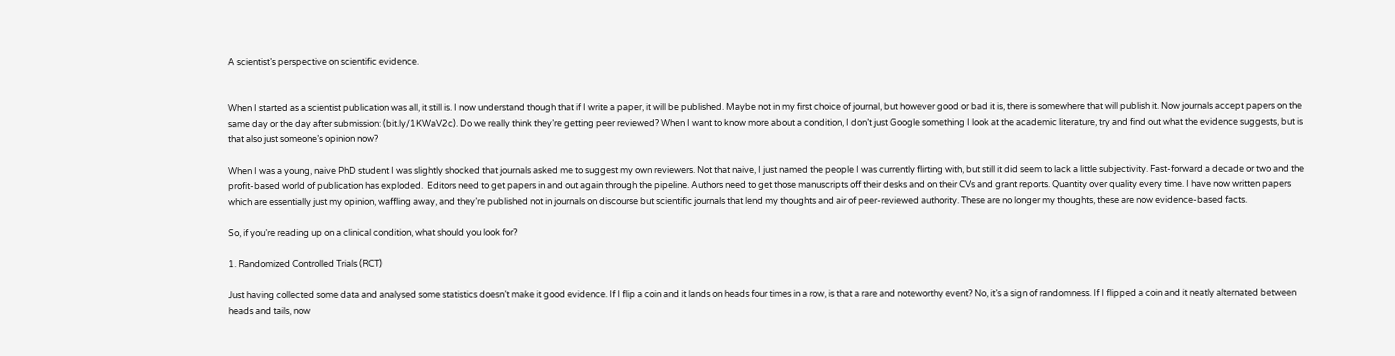A scientist’s perspective on scientific evidence.


When I started as a scientist publication was all, it still is. I now understand though that if I write a paper, it will be published. Maybe not in my first choice of journal, but however good or bad it is, there is somewhere that will publish it. Now journals accept papers on the same day or the day after submission: (bit.ly/1KWaV2c). Do we really think they’re getting peer reviewed? When I want to know more about a condition, I don’t just Google something I look at the academic literature, try and find out what the evidence suggests, but is that also just someone’s opinion now?

When I was a young, naive PhD student I was slightly shocked that journals asked me to suggest my own reviewers. Not that naive, I just named the people I was currently flirting with, but still it did seem to lack a little subjectivity. Fast-forward a decade or two and the profit-based world of publication has exploded.  Editors need to get papers in and out again through the pipeline. Authors need to get those manuscripts off their desks and on their CVs and grant reports. Quantity over quality every time. I have now written papers which are essentially just my opinion, waffling away, and they’re published not in journals on discourse but scientific journals that lend my thoughts and air of peer-reviewed authority. These are no longer my thoughts, these are now evidence-based facts.

So, if you’re reading up on a clinical condition, what should you look for?

1. Randomized Controlled Trials (RCT)

Just having collected some data and analysed some statistics doesn’t make it good evidence. If I flip a coin and it lands on heads four times in a row, is that a rare and noteworthy event? No, it’s a sign of randomness. If I flipped a coin and it neatly alternated between heads and tails, now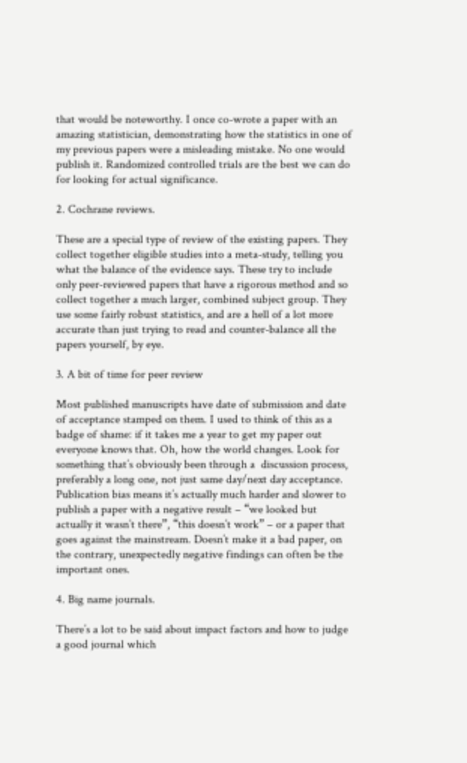that would be noteworthy. I once co-wrote a paper with an amazing statistician, demonstrating how the statistics in one of my previous papers were a misleading mistake. No one would publish it. Randomized controlled trials are the best we can do for looking for actual significance.

2. Cochrane reviews.

These are a special type of review of the existing papers. They collect together eligible studies into a meta-study, telling you what the balance of the evidence says. These try to include only peer-reviewed papers that have a rigorous method and so collect together a much larger, combined subject group. They use some fairly robust statistics, and are a hell of a lot more accurate than just trying to read and counter-balance all the papers yourself, by eye.

3. A bit of time for peer review

Most published manuscripts have date of submission and date of acceptance stamped on them. I used to think of this as a badge of shame: if it takes me a year to get my paper out everyone knows that. Oh, how the world changes. Look for something that’s obviously been through a  discussion process, preferably a long one, not just same day/next day acceptance. Publication bias means it’s actually much harder and slower to publish a paper with a negative result – “we looked but actually it wasn’t there”, “this doesn’t work” – or a paper that goes against the mainstream. Doesn’t make it a bad paper, on the contrary, unexpectedly negative findings can often be the important ones.

4. Big name journals.

There’s a lot to be said about impact factors and how to judge a good journal which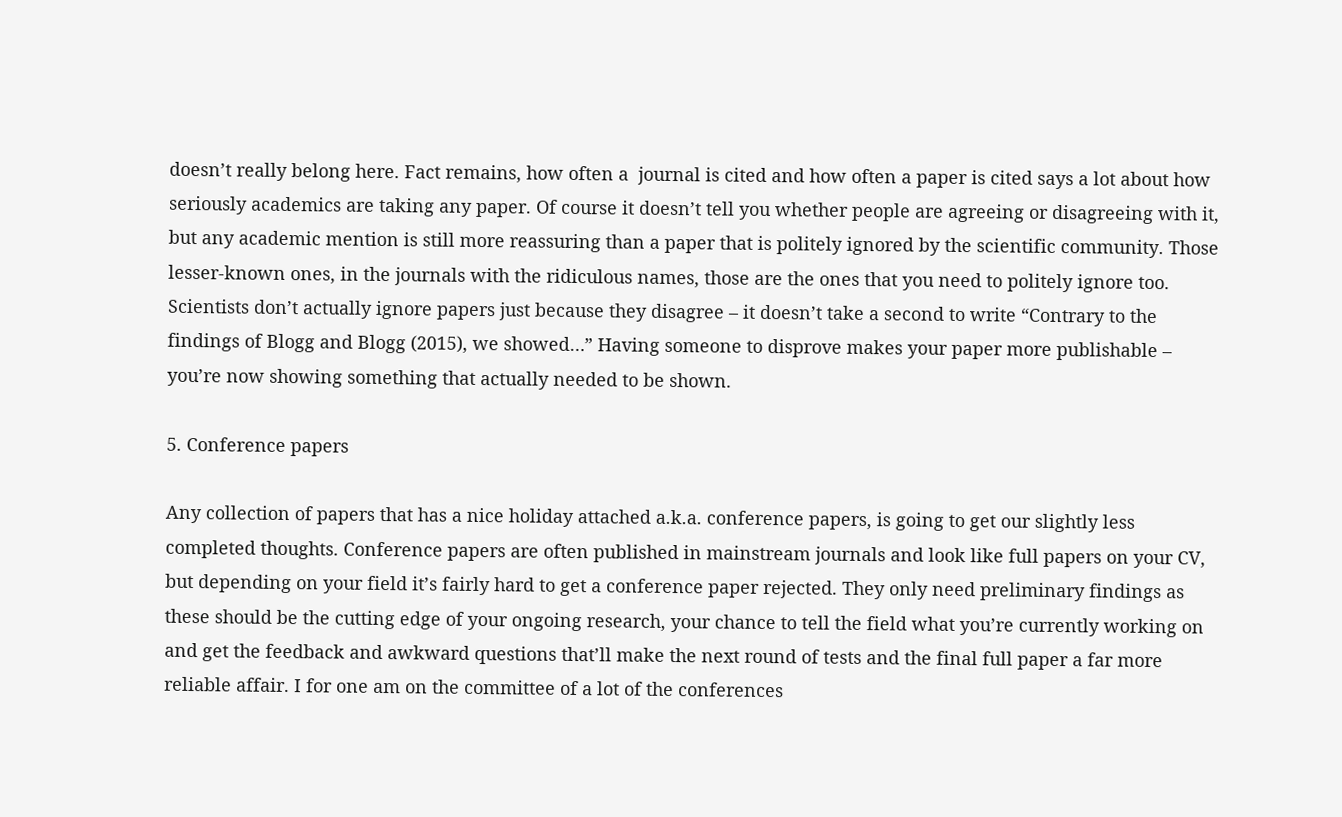doesn’t really belong here. Fact remains, how often a  journal is cited and how often a paper is cited says a lot about how seriously academics are taking any paper. Of course it doesn’t tell you whether people are agreeing or disagreeing with it, but any academic mention is still more reassuring than a paper that is politely ignored by the scientific community. Those lesser-known ones, in the journals with the ridiculous names, those are the ones that you need to politely ignore too. Scientists don’t actually ignore papers just because they disagree – it doesn’t take a second to write “Contrary to the findings of Blogg and Blogg (2015), we showed…” Having someone to disprove makes your paper more publishable – you’re now showing something that actually needed to be shown.

5. Conference papers

Any collection of papers that has a nice holiday attached a.k.a. conference papers, is going to get our slightly less completed thoughts. Conference papers are often published in mainstream journals and look like full papers on your CV, but depending on your field it’s fairly hard to get a conference paper rejected. They only need preliminary findings as these should be the cutting edge of your ongoing research, your chance to tell the field what you’re currently working on and get the feedback and awkward questions that’ll make the next round of tests and the final full paper a far more reliable affair. I for one am on the committee of a lot of the conferences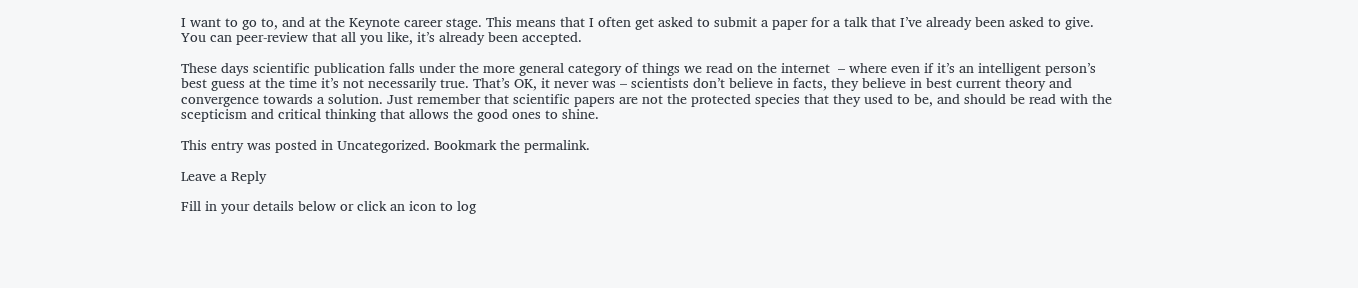I want to go to, and at the Keynote career stage. This means that I often get asked to submit a paper for a talk that I’ve already been asked to give. You can peer-review that all you like, it’s already been accepted.

These days scientific publication falls under the more general category of things we read on the internet  – where even if it’s an intelligent person’s best guess at the time it’s not necessarily true. That’s OK, it never was – scientists don’t believe in facts, they believe in best current theory and convergence towards a solution. Just remember that scientific papers are not the protected species that they used to be, and should be read with the scepticism and critical thinking that allows the good ones to shine.

This entry was posted in Uncategorized. Bookmark the permalink.

Leave a Reply

Fill in your details below or click an icon to log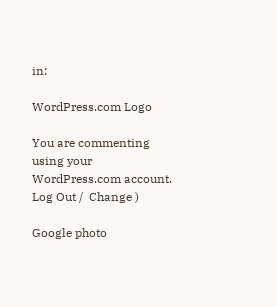in:

WordPress.com Logo

You are commenting using your WordPress.com account. Log Out /  Change )

Google photo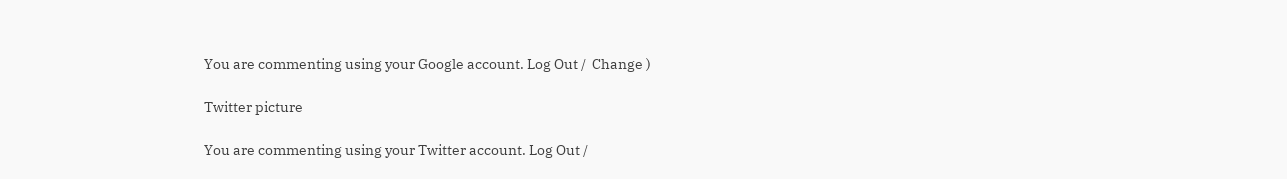You are commenting using your Google account. Log Out /  Change )

Twitter picture

You are commenting using your Twitter account. Log Out /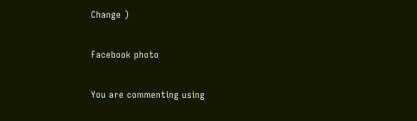Change )

Facebook photo

You are commenting using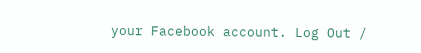your Facebook account. Log Out /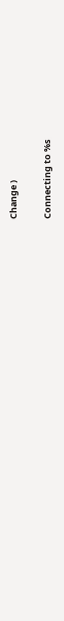Change )

Connecting to %s